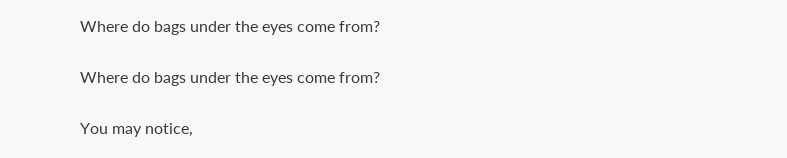Where do bags under the eyes come from?

Where do bags under the eyes come from?

You may notice,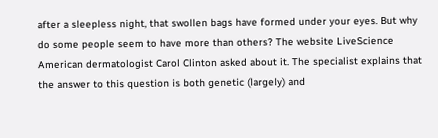after a sleepless night, that swollen bags have formed under your eyes. But why do some people seem to have more than others? The website LiveScience American dermatologist Carol Clinton asked about it. The specialist explains that the answer to this question is both genetic (largely) and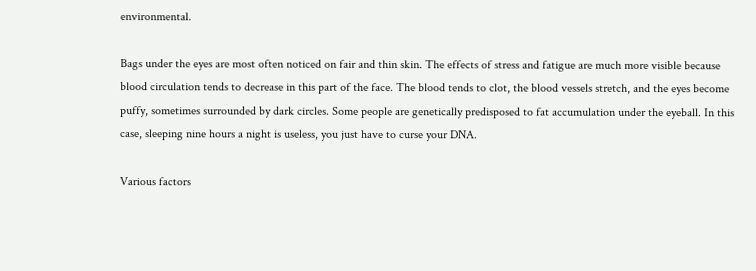environmental.

Bags under the eyes are most often noticed on fair and thin skin. The effects of stress and fatigue are much more visible because blood circulation tends to decrease in this part of the face. The blood tends to clot, the blood vessels stretch, and the eyes become puffy, sometimes surrounded by dark circles. Some people are genetically predisposed to fat accumulation under the eyeball. In this case, sleeping nine hours a night is useless, you just have to curse your DNA.

Various factors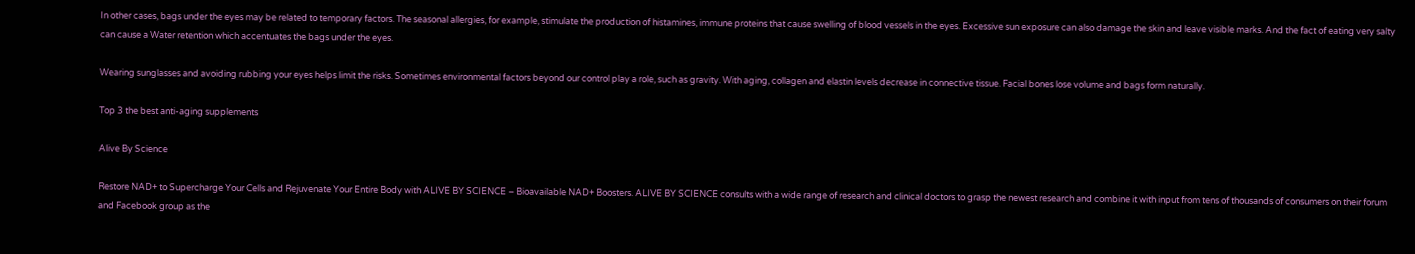In other cases, bags under the eyes may be related to temporary factors. The seasonal allergies, for example, stimulate the production of histamines, immune proteins that cause swelling of blood vessels in the eyes. Excessive sun exposure can also damage the skin and leave visible marks. And the fact of eating very salty can cause a Water retention which accentuates the bags under the eyes.

Wearing sunglasses and avoiding rubbing your eyes helps limit the risks. Sometimes environmental factors beyond our control play a role, such as gravity. With aging, collagen and elastin levels decrease in connective tissue. Facial bones lose volume and bags form naturally.

Top 3 the best anti-aging supplements

Alive By Science

Restore NAD+ to Supercharge Your Cells and Rejuvenate Your Entire Body with ALIVE BY SCIENCE – Bioavailable NAD+ Boosters. ALIVE BY SCIENCE consults with a wide range of research and clinical doctors to grasp the newest research and combine it with input from tens of thousands of consumers on their forum and Facebook group as the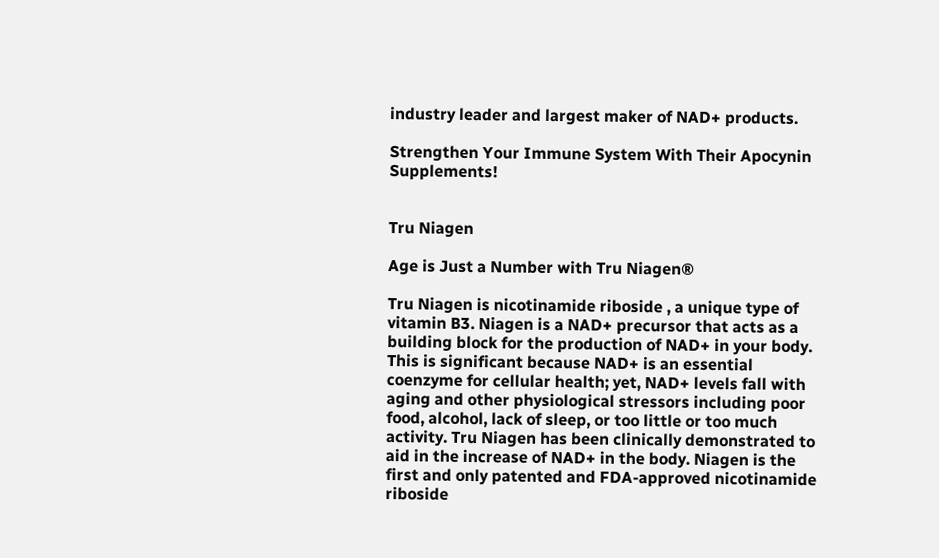industry leader and largest maker of NAD+ products.

Strengthen Your Immune System With Their Apocynin Supplements!


Tru Niagen

Age is Just a Number with Tru Niagen®

Tru Niagen is nicotinamide riboside , a unique type of vitamin B3. Niagen is a NAD+ precursor that acts as a building block for the production of NAD+ in your body. This is significant because NAD+ is an essential coenzyme for cellular health; yet, NAD+ levels fall with aging and other physiological stressors including poor food, alcohol, lack of sleep, or too little or too much activity. Tru Niagen has been clinically demonstrated to aid in the increase of NAD+ in the body. Niagen is the first and only patented and FDA-approved nicotinamide riboside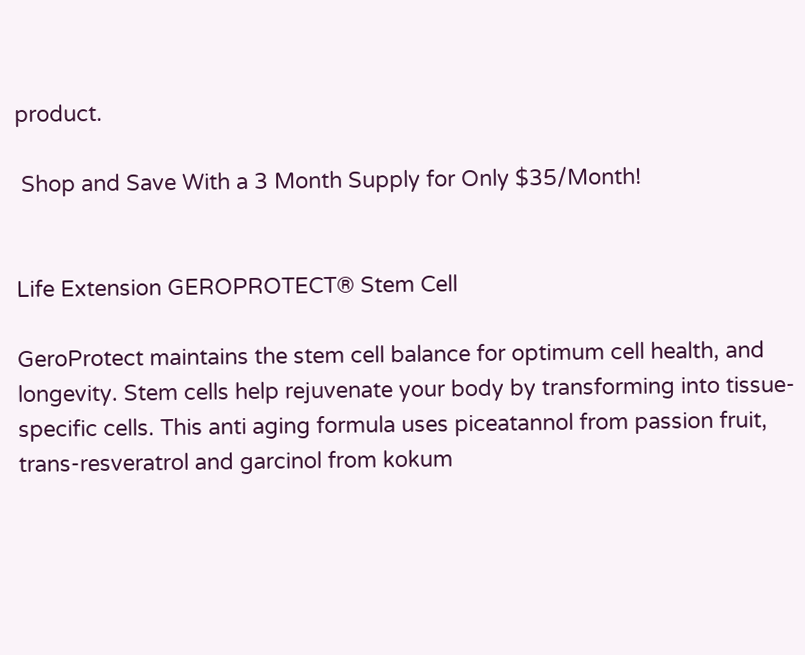product.

 Shop and Save With a 3 Month Supply for Only $35/Month!


Life Extension GEROPROTECT® Stem Cell

GeroProtect maintains the stem cell balance for optimum cell health, and longevity. Stem cells help rejuvenate your body by transforming into tissue-specific cells. This anti aging formula uses piceatannol from passion fruit, trans-resveratrol and garcinol from kokum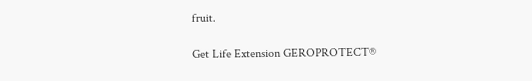fruit.

Get Life Extension GEROPROTECT®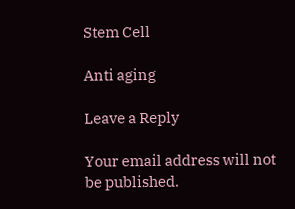Stem Cell

Anti aging

Leave a Reply

Your email address will not be published.